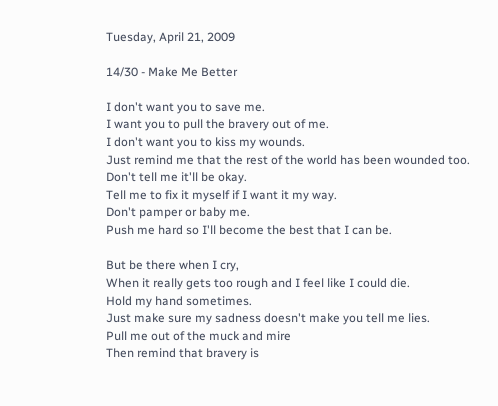Tuesday, April 21, 2009

14/30 - Make Me Better

I don't want you to save me.
I want you to pull the bravery out of me.
I don't want you to kiss my wounds.
Just remind me that the rest of the world has been wounded too.
Don't tell me it'll be okay.
Tell me to fix it myself if I want it my way.
Don't pamper or baby me.
Push me hard so I'll become the best that I can be.

But be there when I cry,
When it really gets too rough and I feel like I could die.
Hold my hand sometimes.
Just make sure my sadness doesn't make you tell me lies.
Pull me out of the muck and mire
Then remind that bravery is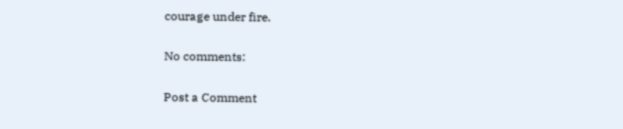courage under fire.

No comments:

Post a Comment